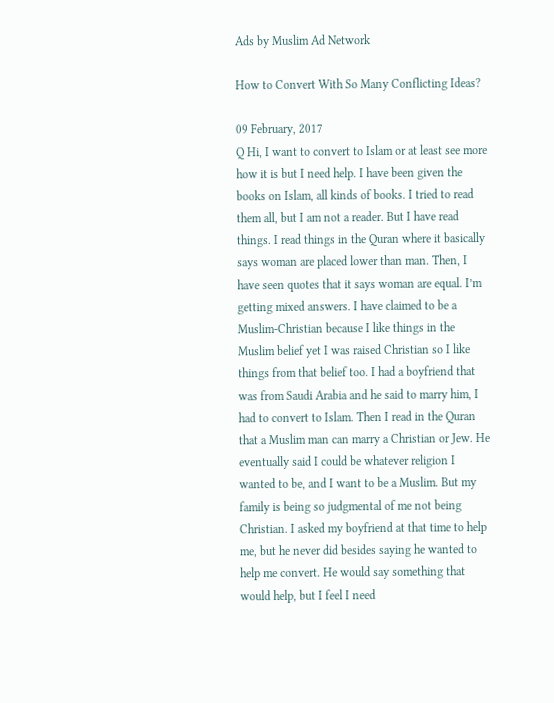Ads by Muslim Ad Network

How to Convert With So Many Conflicting Ideas?

09 February, 2017
Q Hi, I want to convert to Islam or at least see more how it is but I need help. I have been given the books on Islam, all kinds of books. I tried to read them all, but I am not a reader. But I have read things. I read things in the Quran where it basically says woman are placed lower than man. Then, I have seen quotes that it says woman are equal. I’m getting mixed answers. I have claimed to be a Muslim-Christian because I like things in the Muslim belief yet I was raised Christian so I like things from that belief too. I had a boyfriend that was from Saudi Arabia and he said to marry him, I had to convert to Islam. Then I read in the Quran that a Muslim man can marry a Christian or Jew. He eventually said I could be whatever religion I wanted to be, and I want to be a Muslim. But my family is being so judgmental of me not being Christian. I asked my boyfriend at that time to help me, but he never did besides saying he wanted to help me convert. He would say something that would help, but I feel I need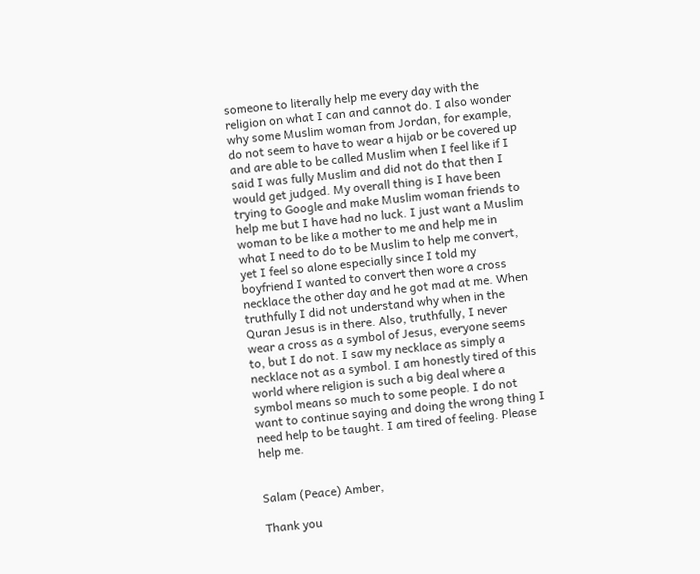someone to literally help me every day with the religion on what I can and cannot do. I also wonder why some Muslim woman from Jordan, for example, do not seem to have to wear a hijab or be covered up and are able to be called Muslim when I feel like if I said I was fully Muslim and did not do that then I would get judged. My overall thing is I have been trying to Google and make Muslim woman friends to help me but I have had no luck. I just want a Muslim woman to be like a mother to me and help me in what I need to do to be Muslim to help me convert, yet I feel so alone especially since I told my boyfriend I wanted to convert then wore a cross necklace the other day and he got mad at me. When truthfully I did not understand why when in the Quran Jesus is in there. Also, truthfully, I never wear a cross as a symbol of Jesus, everyone seems to, but I do not. I saw my necklace as simply a necklace not as a symbol. I am honestly tired of this world where religion is such a big deal where a symbol means so much to some people. I do not want to continue saying and doing the wrong thing I need help to be taught. I am tired of feeling. Please help me.


Salam (Peace) Amber,

Thank you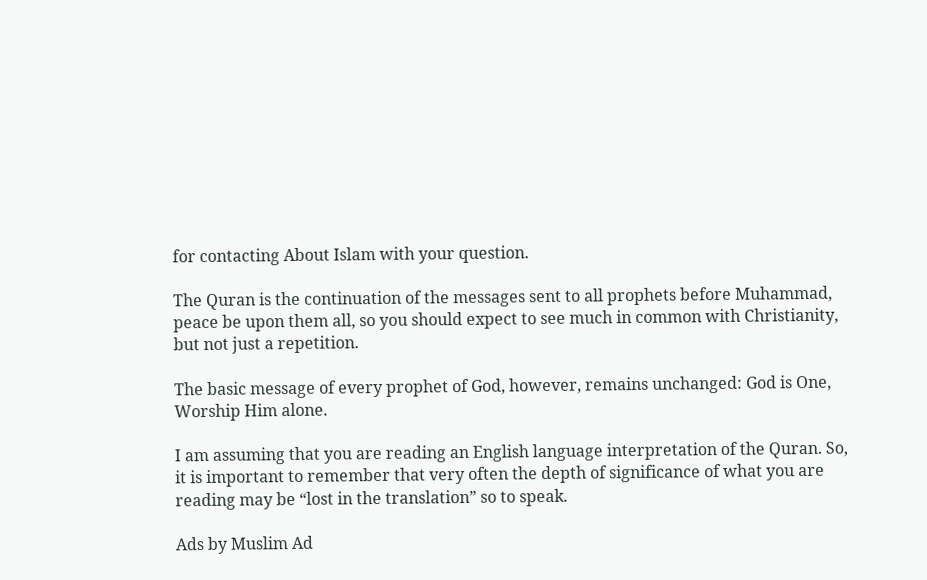for contacting About Islam with your question.

The Quran is the continuation of the messages sent to all prophets before Muhammad, peace be upon them all, so you should expect to see much in common with Christianity, but not just a repetition.

The basic message of every prophet of God, however, remains unchanged: God is One, Worship Him alone.

I am assuming that you are reading an English language interpretation of the Quran. So, it is important to remember that very often the depth of significance of what you are reading may be “lost in the translation” so to speak.

Ads by Muslim Ad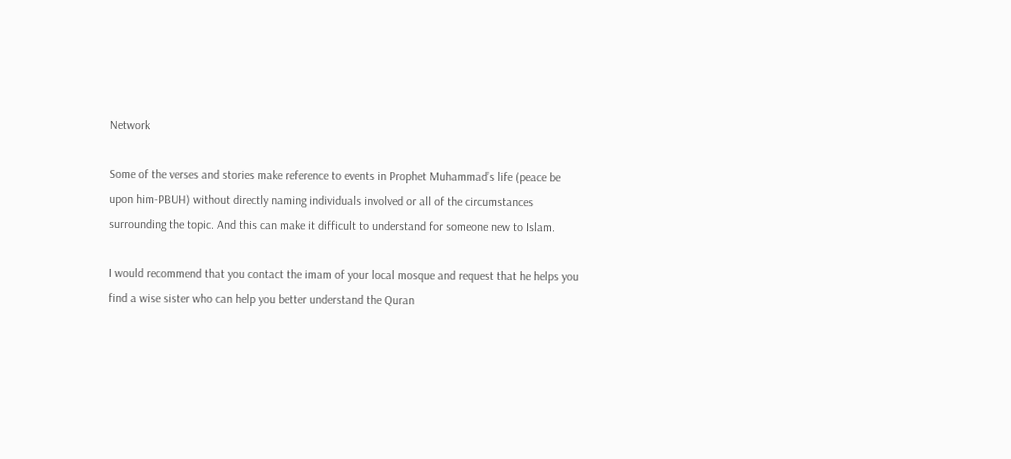Network

Some of the verses and stories make reference to events in Prophet Muhammad’s life (peace be upon him-PBUH) without directly naming individuals involved or all of the circumstances surrounding the topic. And this can make it difficult to understand for someone new to Islam.

I would recommend that you contact the imam of your local mosque and request that he helps you find a wise sister who can help you better understand the Quran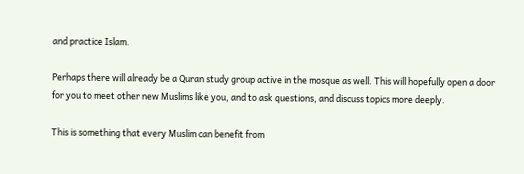and practice Islam.

Perhaps there will already be a Quran study group active in the mosque as well. This will hopefully open a door for you to meet other new Muslims like you, and to ask questions, and discuss topics more deeply.

This is something that every Muslim can benefit from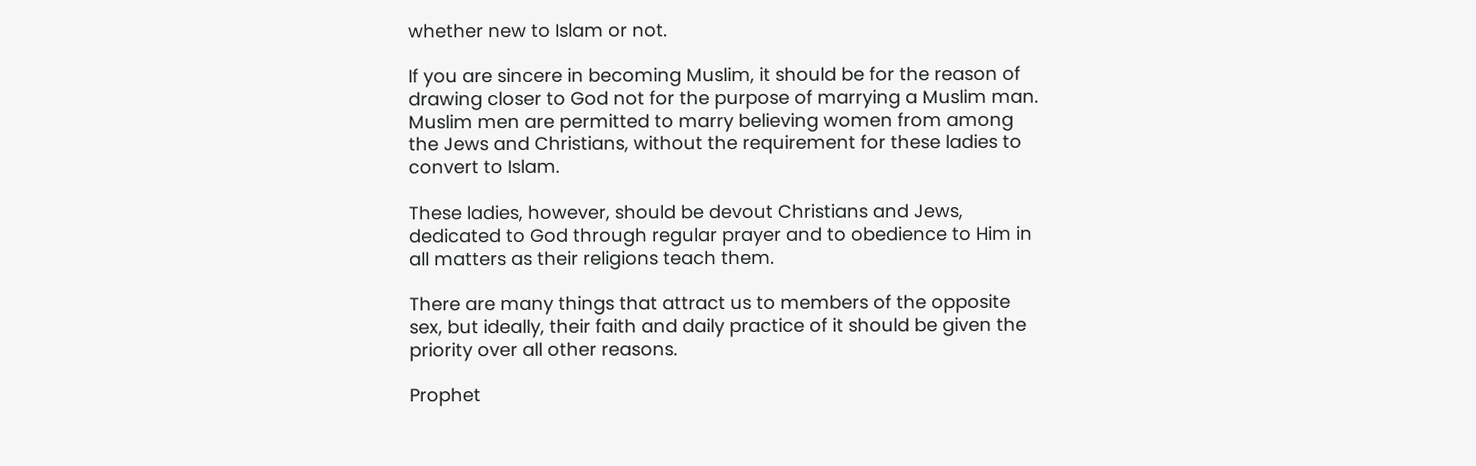whether new to Islam or not.

If you are sincere in becoming Muslim, it should be for the reason of drawing closer to God not for the purpose of marrying a Muslim man. Muslim men are permitted to marry believing women from among the Jews and Christians, without the requirement for these ladies to convert to Islam.

These ladies, however, should be devout Christians and Jews, dedicated to God through regular prayer and to obedience to Him in all matters as their religions teach them.

There are many things that attract us to members of the opposite sex, but ideally, their faith and daily practice of it should be given the priority over all other reasons.

Prophet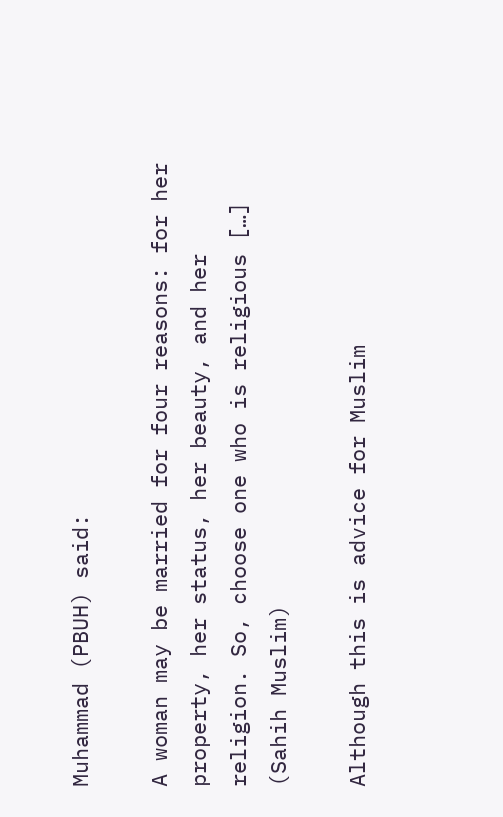Muhammad (PBUH) said:

A woman may be married for four reasons: for her property, her status, her beauty, and her religion. So, choose one who is religious […] (Sahih Muslim)

Although this is advice for Muslim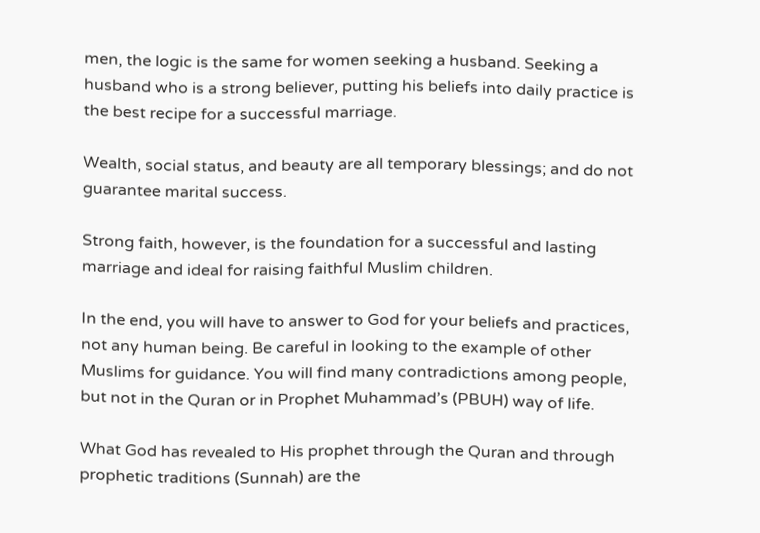men, the logic is the same for women seeking a husband. Seeking a husband who is a strong believer, putting his beliefs into daily practice is the best recipe for a successful marriage.

Wealth, social status, and beauty are all temporary blessings; and do not guarantee marital success.

Strong faith, however, is the foundation for a successful and lasting marriage and ideal for raising faithful Muslim children.

In the end, you will have to answer to God for your beliefs and practices, not any human being. Be careful in looking to the example of other Muslims for guidance. You will find many contradictions among people, but not in the Quran or in Prophet Muhammad’s (PBUH) way of life.

What God has revealed to His prophet through the Quran and through prophetic traditions (Sunnah) are the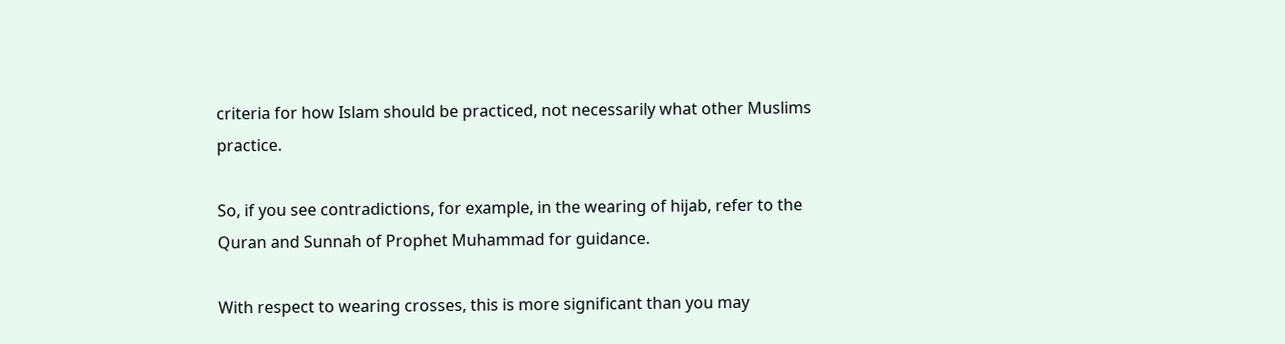criteria for how Islam should be practiced, not necessarily what other Muslims practice.

So, if you see contradictions, for example, in the wearing of hijab, refer to the Quran and Sunnah of Prophet Muhammad for guidance.

With respect to wearing crosses, this is more significant than you may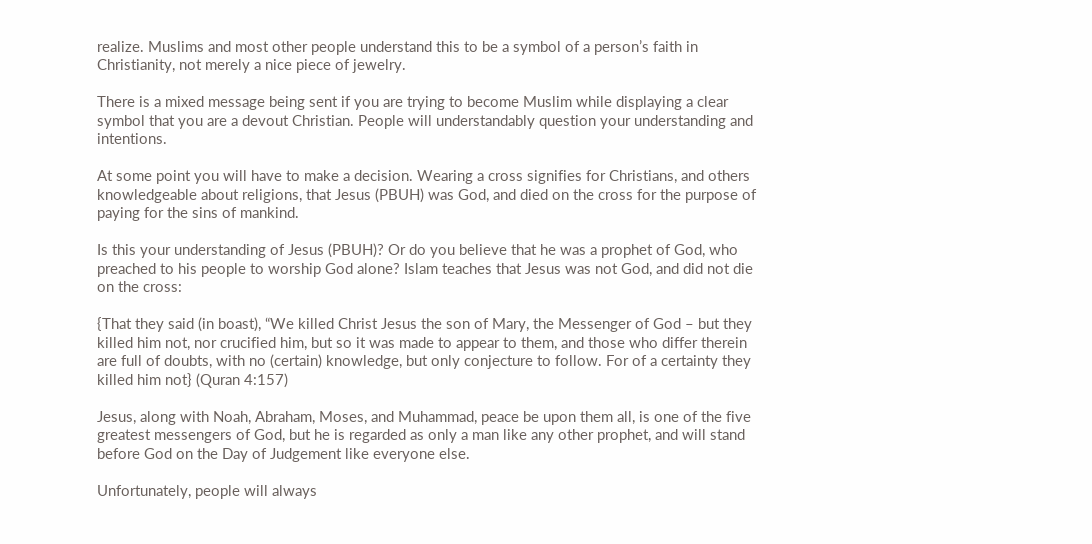realize. Muslims and most other people understand this to be a symbol of a person’s faith in Christianity, not merely a nice piece of jewelry.

There is a mixed message being sent if you are trying to become Muslim while displaying a clear symbol that you are a devout Christian. People will understandably question your understanding and intentions.

At some point you will have to make a decision. Wearing a cross signifies for Christians, and others knowledgeable about religions, that Jesus (PBUH) was God, and died on the cross for the purpose of paying for the sins of mankind.

Is this your understanding of Jesus (PBUH)? Or do you believe that he was a prophet of God, who preached to his people to worship God alone? Islam teaches that Jesus was not God, and did not die on the cross:

{That they said (in boast), “We killed Christ Jesus the son of Mary, the Messenger of God – but they killed him not, nor crucified him, but so it was made to appear to them, and those who differ therein are full of doubts, with no (certain) knowledge, but only conjecture to follow. For of a certainty they killed him not} (Quran 4:157)

Jesus, along with Noah, Abraham, Moses, and Muhammad, peace be upon them all, is one of the five greatest messengers of God, but he is regarded as only a man like any other prophet, and will stand before God on the Day of Judgement like everyone else.

Unfortunately, people will always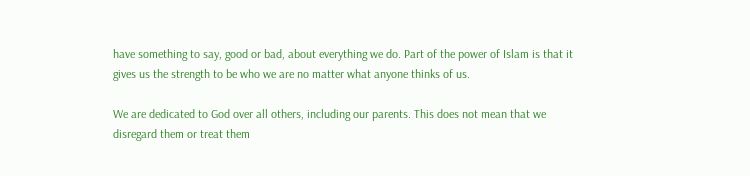have something to say, good or bad, about everything we do. Part of the power of Islam is that it gives us the strength to be who we are no matter what anyone thinks of us.

We are dedicated to God over all others, including our parents. This does not mean that we disregard them or treat them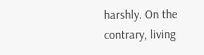harshly. On the contrary, living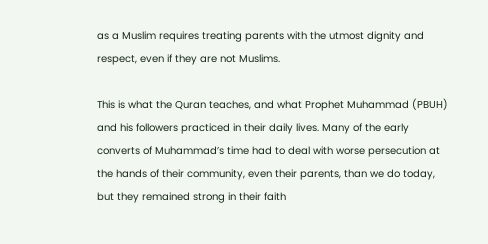as a Muslim requires treating parents with the utmost dignity and respect, even if they are not Muslims.

This is what the Quran teaches, and what Prophet Muhammad (PBUH) and his followers practiced in their daily lives. Many of the early converts of Muhammad’s time had to deal with worse persecution at the hands of their community, even their parents, than we do today, but they remained strong in their faith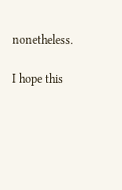nonetheless.

I hope this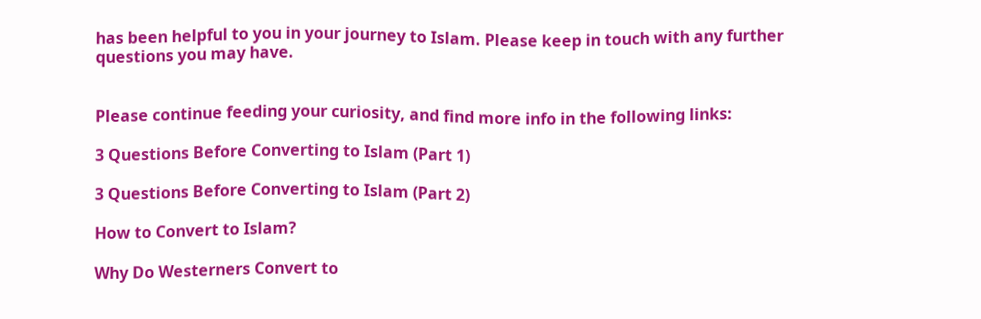has been helpful to you in your journey to Islam. Please keep in touch with any further questions you may have.


Please continue feeding your curiosity, and find more info in the following links:

3 Questions Before Converting to Islam (Part 1)

3 Questions Before Converting to Islam (Part 2)

How to Convert to Islam?

Why Do Westerners Convert to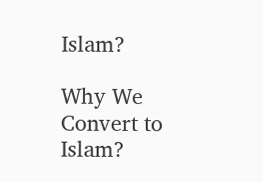Islam?

Why We Convert to Islam?